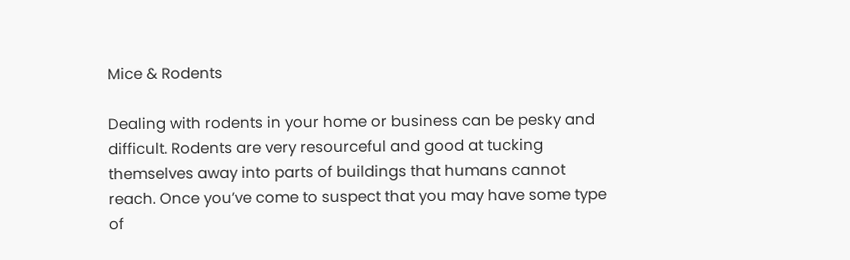Mice & Rodents

Dealing with rodents in your home or business can be pesky and difficult. Rodents are very resourceful and good at tucking themselves away into parts of buildings that humans cannot reach. Once you’ve come to suspect that you may have some type of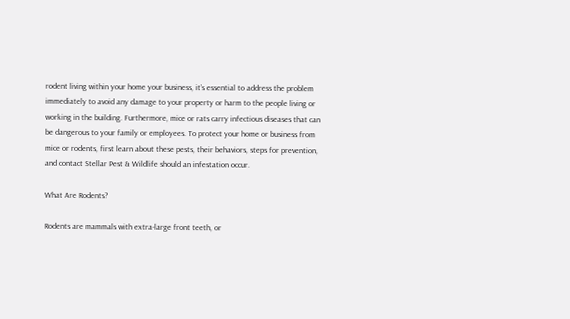rodent living within your home your business, it’s essential to address the problem immediately to avoid any damage to your property or harm to the people living or working in the building. Furthermore, mice or rats carry infectious diseases that can be dangerous to your family or employees. To protect your home or business from mice or rodents, first learn about these pests, their behaviors, steps for prevention, and contact Stellar Pest & Wildlife should an infestation occur.

What Are Rodents?

Rodents are mammals with extra-large front teeth, or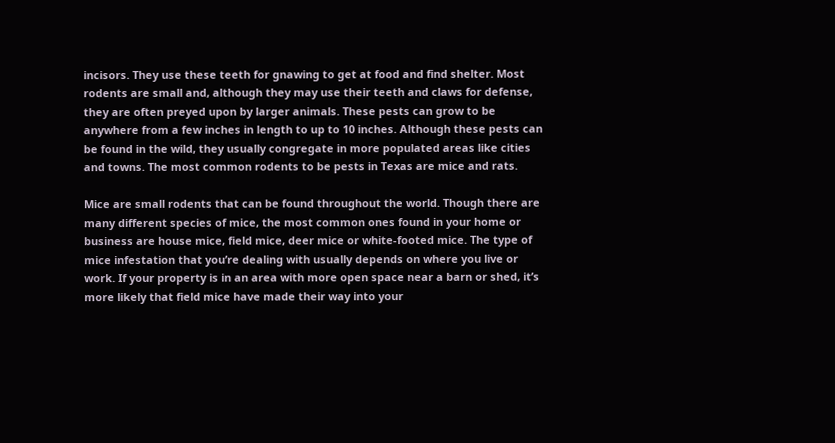incisors. They use these teeth for gnawing to get at food and find shelter. Most rodents are small and, although they may use their teeth and claws for defense, they are often preyed upon by larger animals. These pests can grow to be anywhere from a few inches in length to up to 10 inches. Although these pests can be found in the wild, they usually congregate in more populated areas like cities and towns. The most common rodents to be pests in Texas are mice and rats.

Mice are small rodents that can be found throughout the world. Though there are many different species of mice, the most common ones found in your home or business are house mice, field mice, deer mice or white-footed mice. The type of mice infestation that you’re dealing with usually depends on where you live or work. If your property is in an area with more open space near a barn or shed, it’s more likely that field mice have made their way into your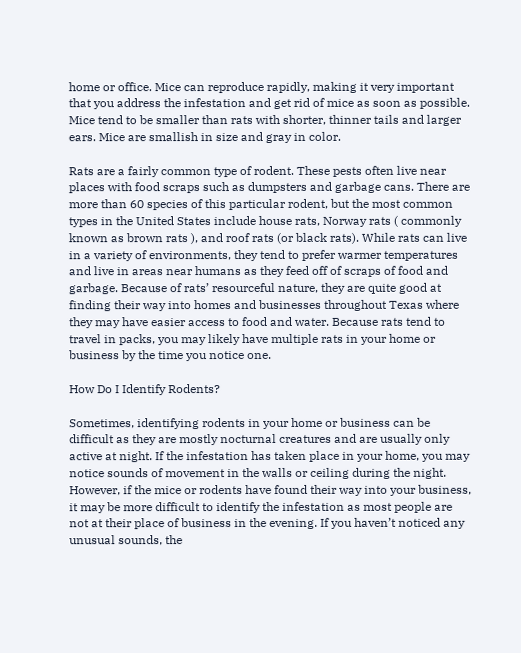home or office. Mice can reproduce rapidly, making it very important that you address the infestation and get rid of mice as soon as possible. Mice tend to be smaller than rats with shorter, thinner tails and larger ears. Mice are smallish in size and gray in color.

Rats are a fairly common type of rodent. These pests often live near places with food scraps such as dumpsters and garbage cans. There are more than 60 species of this particular rodent, but the most common types in the United States include house rats, Norway rats ( commonly known as brown rats ), and roof rats (or black rats). While rats can live in a variety of environments, they tend to prefer warmer temperatures and live in areas near humans as they feed off of scraps of food and garbage. Because of rats’ resourceful nature, they are quite good at finding their way into homes and businesses throughout Texas where they may have easier access to food and water. Because rats tend to travel in packs, you may likely have multiple rats in your home or business by the time you notice one.

How Do I Identify Rodents?

Sometimes, identifying rodents in your home or business can be difficult as they are mostly nocturnal creatures and are usually only active at night. If the infestation has taken place in your home, you may notice sounds of movement in the walls or ceiling during the night. However, if the mice or rodents have found their way into your business, it may be more difficult to identify the infestation as most people are not at their place of business in the evening. If you haven’t noticed any unusual sounds, the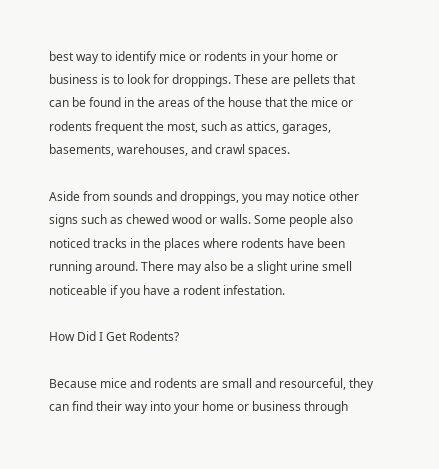best way to identify mice or rodents in your home or business is to look for droppings. These are pellets that can be found in the areas of the house that the mice or rodents frequent the most, such as attics, garages, basements, warehouses, and crawl spaces.

Aside from sounds and droppings, you may notice other signs such as chewed wood or walls. Some people also noticed tracks in the places where rodents have been running around. There may also be a slight urine smell noticeable if you have a rodent infestation.

How Did I Get Rodents?

Because mice and rodents are small and resourceful, they can find their way into your home or business through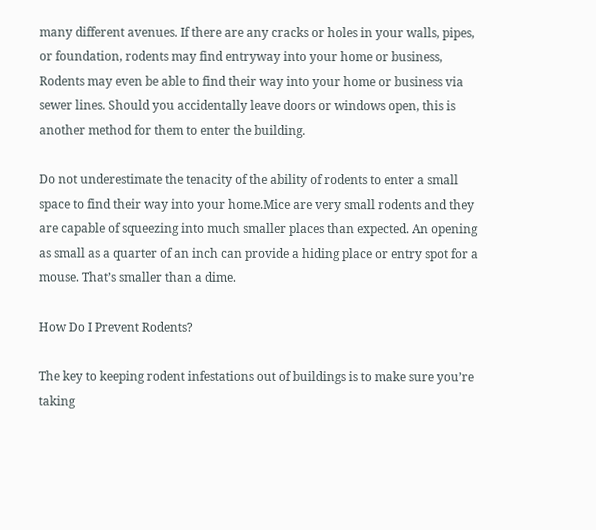many different avenues. If there are any cracks or holes in your walls, pipes, or foundation, rodents may find entryway into your home or business, Rodents may even be able to find their way into your home or business via sewer lines. Should you accidentally leave doors or windows open, this is another method for them to enter the building.

Do not underestimate the tenacity of the ability of rodents to enter a small space to find their way into your home.Mice are very small rodents and they are capable of squeezing into much smaller places than expected. An opening as small as a quarter of an inch can provide a hiding place or entry spot for a mouse. That’s smaller than a dime.

How Do I Prevent Rodents?

The key to keeping rodent infestations out of buildings is to make sure you’re taking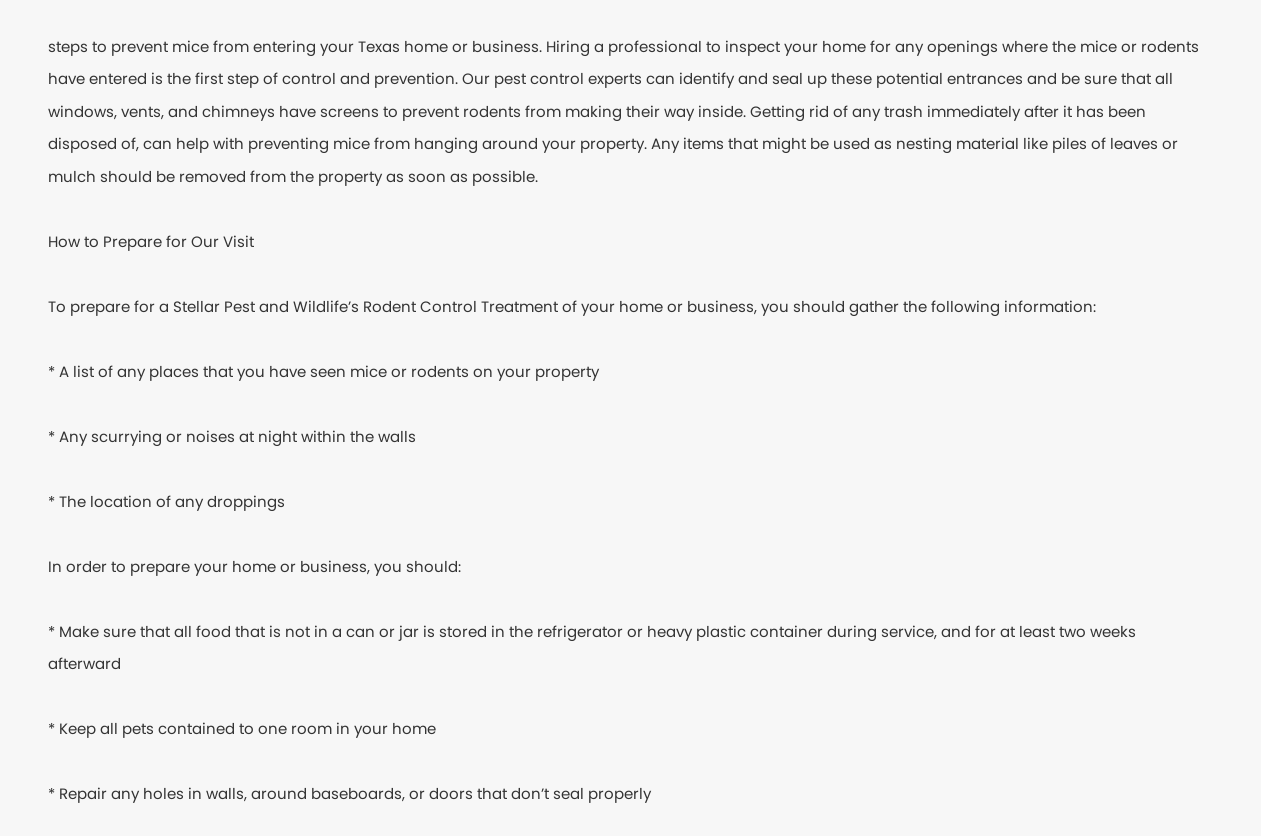steps to prevent mice from entering your Texas home or business. Hiring a professional to inspect your home for any openings where the mice or rodents have entered is the first step of control and prevention. Our pest control experts can identify and seal up these potential entrances and be sure that all windows, vents, and chimneys have screens to prevent rodents from making their way inside. Getting rid of any trash immediately after it has been disposed of, can help with preventing mice from hanging around your property. Any items that might be used as nesting material like piles of leaves or mulch should be removed from the property as soon as possible.

How to Prepare for Our Visit

To prepare for a Stellar Pest and Wildlife’s Rodent Control Treatment of your home or business, you should gather the following information:

* A list of any places that you have seen mice or rodents on your property

* Any scurrying or noises at night within the walls

* The location of any droppings

In order to prepare your home or business, you should:

* Make sure that all food that is not in a can or jar is stored in the refrigerator or heavy plastic container during service, and for at least two weeks afterward

* Keep all pets contained to one room in your home

* Repair any holes in walls, around baseboards, or doors that don’t seal properly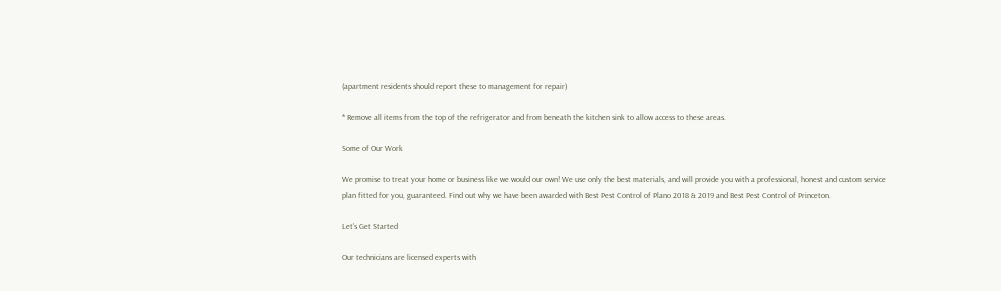(apartment residents should report these to management for repair)

* Remove all items from the top of the refrigerator and from beneath the kitchen sink to allow access to these areas.

Some of Our Work

We promise to treat your home or business like we would our own! We use only the best materials, and will provide you with a professional, honest and custom service plan fitted for you, guaranteed. Find out why we have been awarded with Best Pest Control of Plano 2018 & 2019 and Best Pest Control of Princeton.

Let’s Get Started

Our technicians are licensed experts with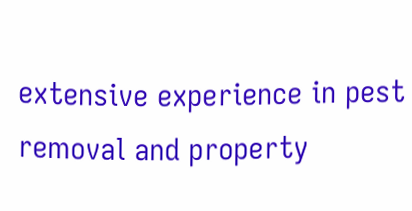extensive experience in pest removal and property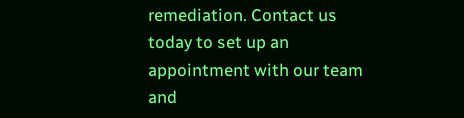remediation. Contact us today to set up an appointment with our team and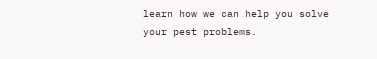learn how we can help you solve your pest problems.